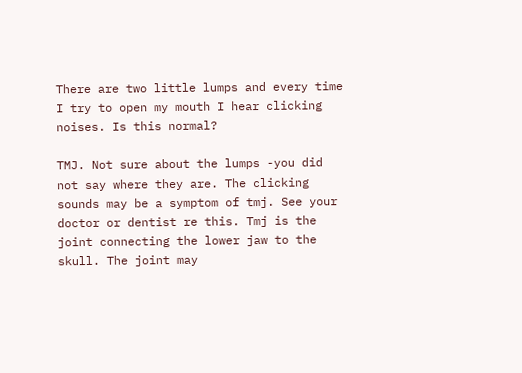There are two little lumps and every time I try to open my mouth I hear clicking noises. Is this normal?

TMJ. Not sure about the lumps -you did not say where they are. The clicking sounds may be a symptom of tmj. See your doctor or dentist re this. Tmj is the joint connecting the lower jaw to the skull. The joint may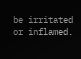be irritated or inflamed.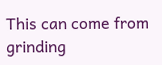This can come from grinding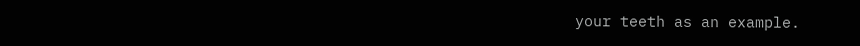your teeth as an example.